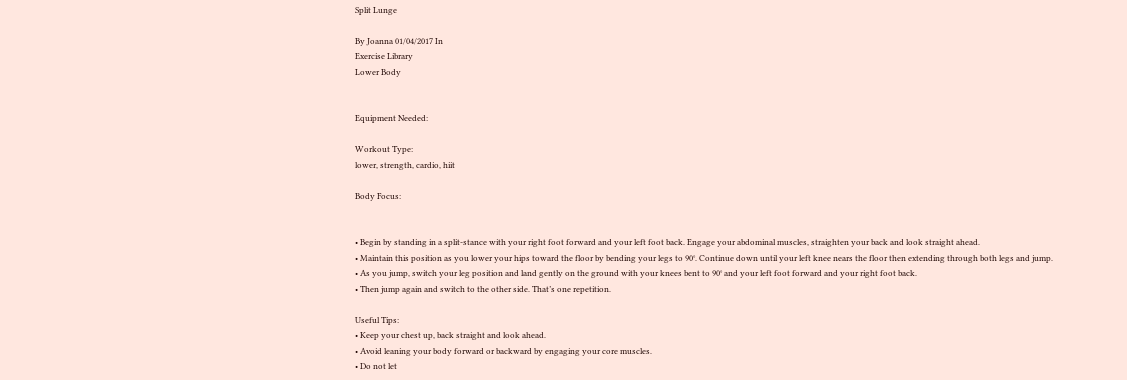Split Lunge

By Joanna 01/04/2017 In
Exercise Library
Lower Body


Equipment Needed:

Workout Type:
lower, strength, cardio, hiit

Body Focus:


• Begin by standing in a split-stance with your right foot forward and your left foot back. Engage your abdominal muscles, straighten your back and look straight ahead.
• Maintain this position as you lower your hips toward the floor by bending your legs to 90°. Continue down until your left knee nears the floor then extending through both legs and jump.
• As you jump, switch your leg position and land gently on the ground with your knees bent to 90° and your left foot forward and your right foot back.
• Then jump again and switch to the other side. That’s one repetition.

Useful Tips:
• Keep your chest up, back straight and look ahead.
• Avoid leaning your body forward or backward by engaging your core muscles.
• Do not let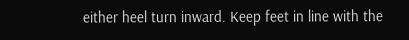either heel turn inward. Keep feet in line with the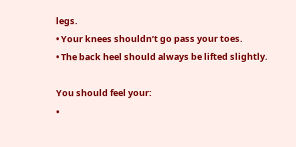legs.
• Your knees shouldn’t go pass your toes.
• The back heel should always be lifted slightly.

You should feel your:
•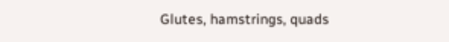Glutes, hamstrings, quads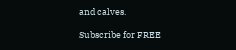and calves.

Subscribe for FREE